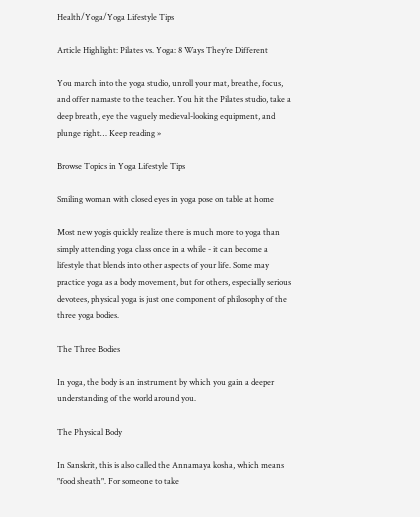Health/Yoga/Yoga Lifestyle Tips

Article Highlight: Pilates vs. Yoga: 8 Ways They’re Different

You march into the yoga studio, unroll your mat, breathe, focus, and offer namaste to the teacher. You hit the Pilates studio, take a deep breath, eye the vaguely medieval-looking equipment, and plunge right… Keep reading »

Browse Topics in Yoga Lifestyle Tips

Smiling woman with closed eyes in yoga pose on table at home

Most new yogis quickly realize there is much more to yoga than simply attending yoga class once in a while - it can become a lifestyle that blends into other aspects of your life. Some may practice yoga as a body movement, but for others, especially serious devotees, physical yoga is just one component of philosophy of the three yoga bodies.

The Three Bodies

In yoga, the body is an instrument by which you gain a deeper understanding of the world around you.

The Physical Body

In Sanskrit, this is also called the Annamaya kosha, which means "food sheath". For someone to take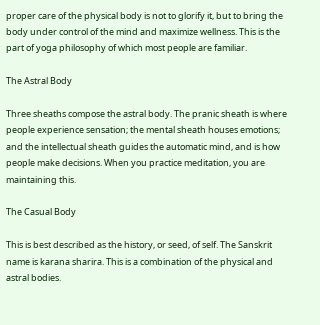proper care of the physical body is not to glorify it, but to bring the body under control of the mind and maximize wellness. This is the part of yoga philosophy of which most people are familiar.

The Astral Body

Three sheaths compose the astral body. The pranic sheath is where people experience sensation; the mental sheath houses emotions; and the intellectual sheath guides the automatic mind, and is how people make decisions. When you practice meditation, you are maintaining this.

The Casual Body

This is best described as the history, or seed, of self. The Sanskrit name is karana sharira. This is a combination of the physical and astral bodies.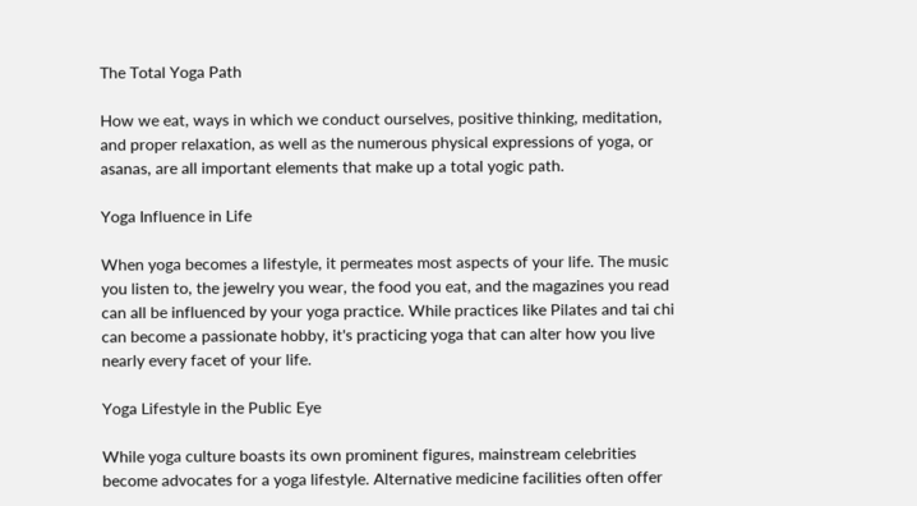The Total Yoga Path

How we eat, ways in which we conduct ourselves, positive thinking, meditation, and proper relaxation, as well as the numerous physical expressions of yoga, or asanas, are all important elements that make up a total yogic path.

Yoga Influence in Life

When yoga becomes a lifestyle, it permeates most aspects of your life. The music you listen to, the jewelry you wear, the food you eat, and the magazines you read can all be influenced by your yoga practice. While practices like Pilates and tai chi can become a passionate hobby, it's practicing yoga that can alter how you live nearly every facet of your life.

Yoga Lifestyle in the Public Eye

While yoga culture boasts its own prominent figures, mainstream celebrities become advocates for a yoga lifestyle. Alternative medicine facilities often offer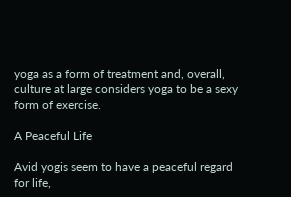yoga as a form of treatment and, overall, culture at large considers yoga to be a sexy form of exercise.

A Peaceful Life

Avid yogis seem to have a peaceful regard for life,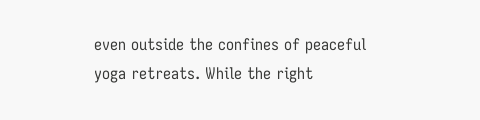even outside the confines of peaceful yoga retreats. While the right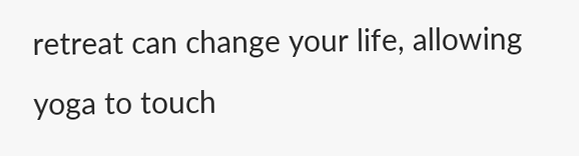retreat can change your life, allowing yoga to touch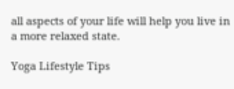all aspects of your life will help you live in a more relaxed state.

Yoga Lifestyle Tips